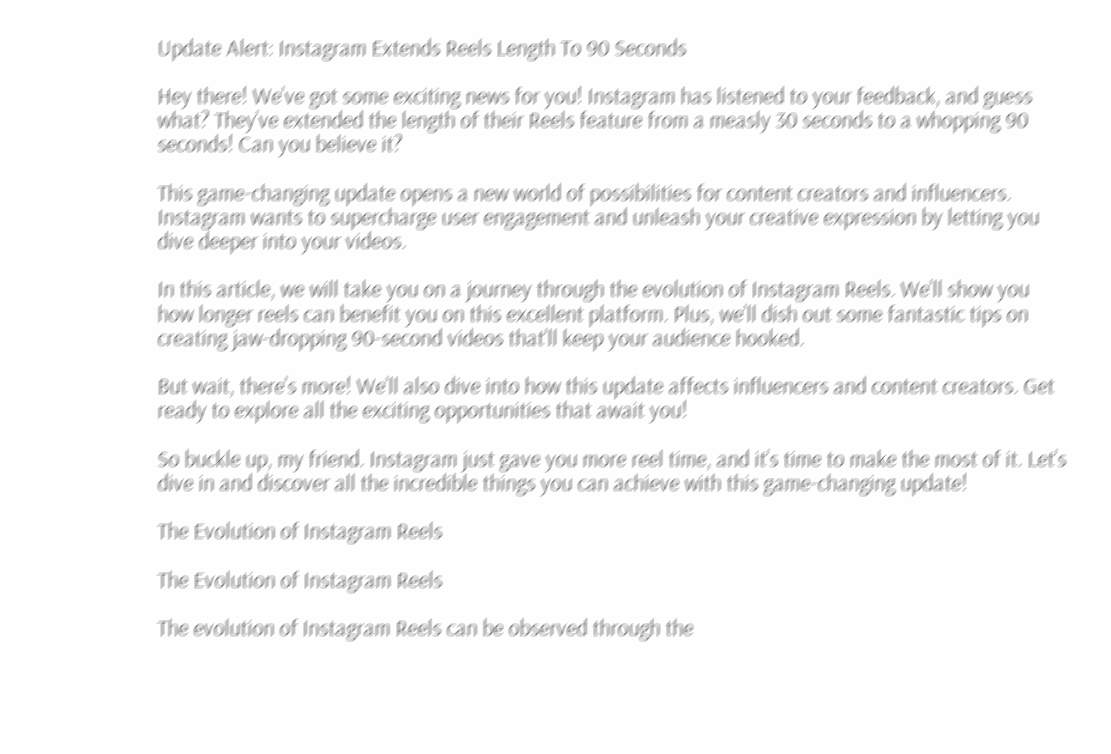Update Alert: Instagram Extends Reels Length To 90 Seconds

Hey there! We’ve got some exciting news for you! Instagram has listened to your feedback, and guess what? They’ve extended the length of their Reels feature from a measly 30 seconds to a whopping 90 seconds! Can you believe it?

This game-changing update opens a new world of possibilities for content creators and influencers. Instagram wants to supercharge user engagement and unleash your creative expression by letting you dive deeper into your videos.

In this article, we will take you on a journey through the evolution of Instagram Reels. We’ll show you how longer reels can benefit you on this excellent platform. Plus, we’ll dish out some fantastic tips on creating jaw-dropping 90-second videos that’ll keep your audience hooked.

But wait, there’s more! We’ll also dive into how this update affects influencers and content creators. Get ready to explore all the exciting opportunities that await you!

So buckle up, my friend. Instagram just gave you more reel time, and it’s time to make the most of it. Let’s dive in and discover all the incredible things you can achieve with this game-changing update!

The Evolution of Instagram Reels

The Evolution of Instagram Reels

The evolution of Instagram Reels can be observed through the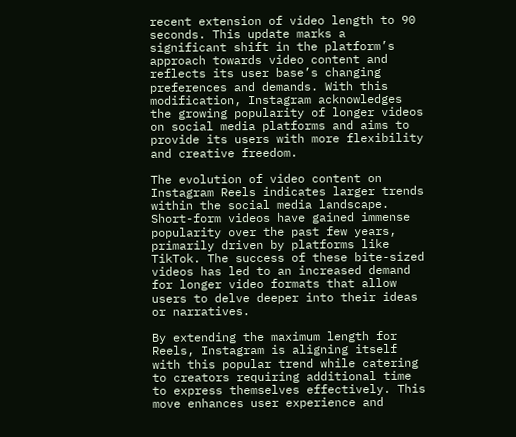recent extension of video length to 90 seconds. This update marks a significant shift in the platform’s approach towards video content and reflects its user base’s changing preferences and demands. With this modification, Instagram acknowledges the growing popularity of longer videos on social media platforms and aims to provide its users with more flexibility and creative freedom.

The evolution of video content on Instagram Reels indicates larger trends within the social media landscape. Short-form videos have gained immense popularity over the past few years, primarily driven by platforms like TikTok. The success of these bite-sized videos has led to an increased demand for longer video formats that allow users to delve deeper into their ideas or narratives.

By extending the maximum length for Reels, Instagram is aligning itself with this popular trend while catering to creators requiring additional time to express themselves effectively. This move enhances user experience and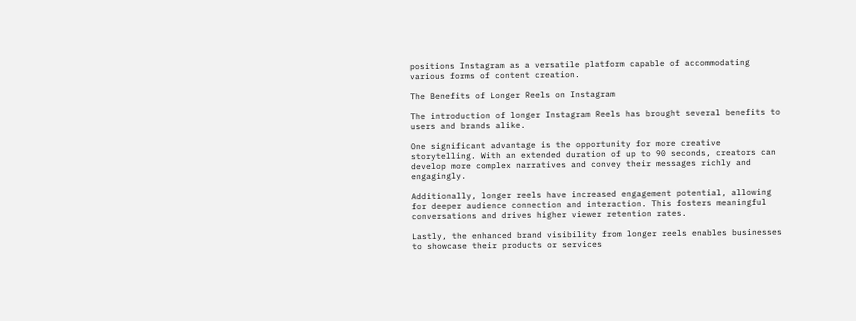positions Instagram as a versatile platform capable of accommodating various forms of content creation.

The Benefits of Longer Reels on Instagram

The introduction of longer Instagram Reels has brought several benefits to users and brands alike.

One significant advantage is the opportunity for more creative storytelling. With an extended duration of up to 90 seconds, creators can develop more complex narratives and convey their messages richly and engagingly.

Additionally, longer reels have increased engagement potential, allowing for deeper audience connection and interaction. This fosters meaningful conversations and drives higher viewer retention rates.

Lastly, the enhanced brand visibility from longer reels enables businesses to showcase their products or services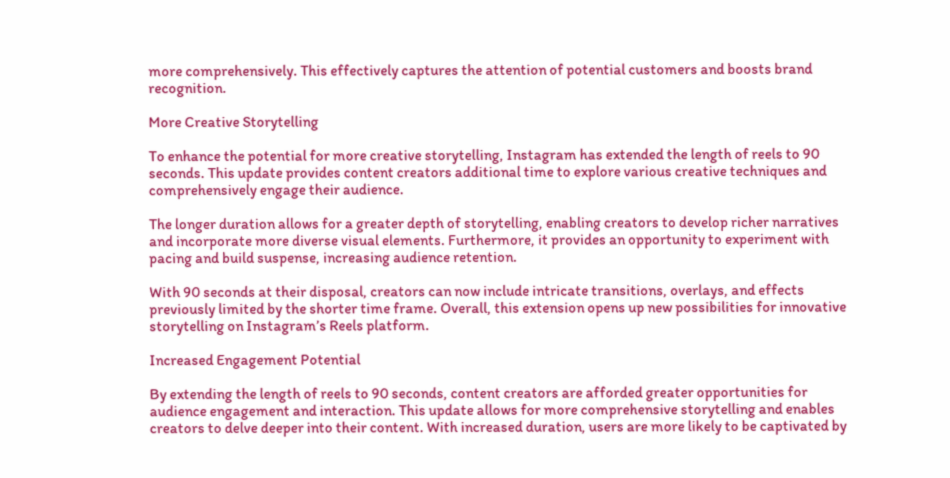more comprehensively. This effectively captures the attention of potential customers and boosts brand recognition.

More Creative Storytelling

To enhance the potential for more creative storytelling, Instagram has extended the length of reels to 90 seconds. This update provides content creators additional time to explore various creative techniques and comprehensively engage their audience.

The longer duration allows for a greater depth of storytelling, enabling creators to develop richer narratives and incorporate more diverse visual elements. Furthermore, it provides an opportunity to experiment with pacing and build suspense, increasing audience retention.

With 90 seconds at their disposal, creators can now include intricate transitions, overlays, and effects previously limited by the shorter time frame. Overall, this extension opens up new possibilities for innovative storytelling on Instagram’s Reels platform.

Increased Engagement Potential

By extending the length of reels to 90 seconds, content creators are afforded greater opportunities for audience engagement and interaction. This update allows for more comprehensive storytelling and enables creators to delve deeper into their content. With increased duration, users are more likely to be captivated by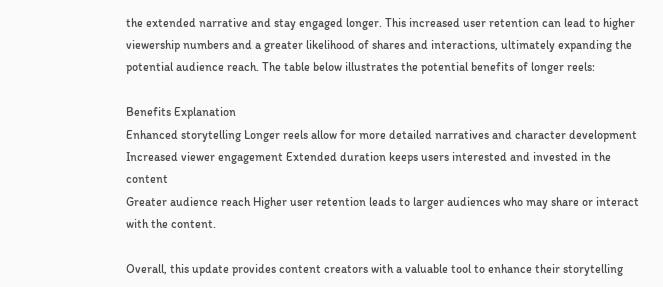the extended narrative and stay engaged longer. This increased user retention can lead to higher viewership numbers and a greater likelihood of shares and interactions, ultimately expanding the potential audience reach. The table below illustrates the potential benefits of longer reels:

Benefits Explanation
Enhanced storytelling Longer reels allow for more detailed narratives and character development
Increased viewer engagement Extended duration keeps users interested and invested in the content
Greater audience reach Higher user retention leads to larger audiences who may share or interact with the content.

Overall, this update provides content creators with a valuable tool to enhance their storytelling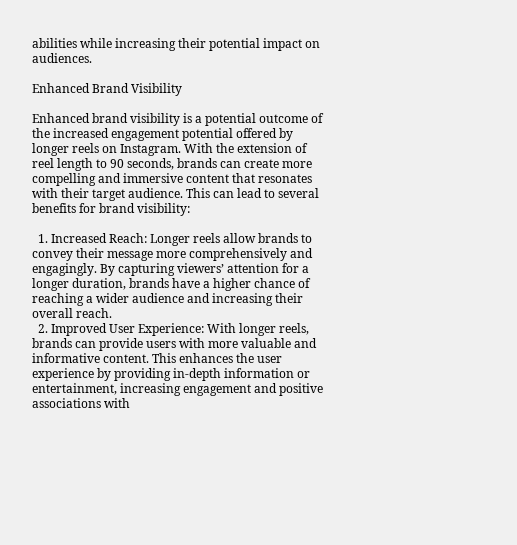abilities while increasing their potential impact on audiences.

Enhanced Brand Visibility

Enhanced brand visibility is a potential outcome of the increased engagement potential offered by longer reels on Instagram. With the extension of reel length to 90 seconds, brands can create more compelling and immersive content that resonates with their target audience. This can lead to several benefits for brand visibility:

  1. Increased Reach: Longer reels allow brands to convey their message more comprehensively and engagingly. By capturing viewers’ attention for a longer duration, brands have a higher chance of reaching a wider audience and increasing their overall reach.
  2. Improved User Experience: With longer reels, brands can provide users with more valuable and informative content. This enhances the user experience by providing in-depth information or entertainment, increasing engagement and positive associations with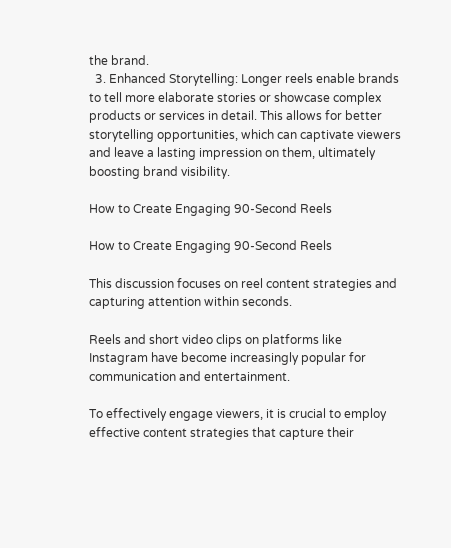the brand.
  3. Enhanced Storytelling: Longer reels enable brands to tell more elaborate stories or showcase complex products or services in detail. This allows for better storytelling opportunities, which can captivate viewers and leave a lasting impression on them, ultimately boosting brand visibility.

How to Create Engaging 90-Second Reels

How to Create Engaging 90-Second Reels

This discussion focuses on reel content strategies and capturing attention within seconds.

Reels and short video clips on platforms like Instagram have become increasingly popular for communication and entertainment.

To effectively engage viewers, it is crucial to employ effective content strategies that capture their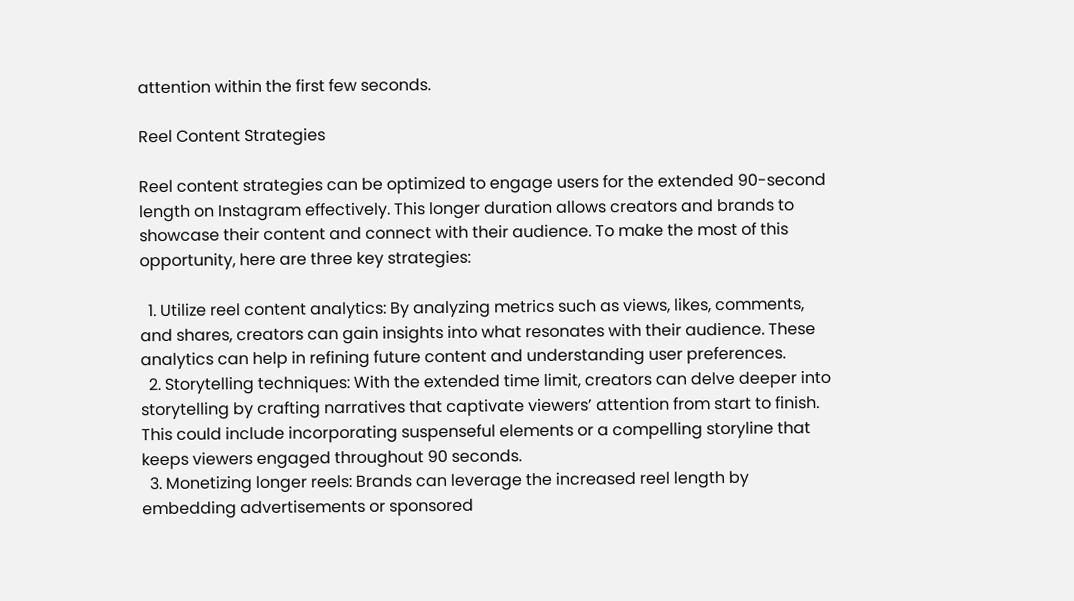attention within the first few seconds.

Reel Content Strategies

Reel content strategies can be optimized to engage users for the extended 90-second length on Instagram effectively. This longer duration allows creators and brands to showcase their content and connect with their audience. To make the most of this opportunity, here are three key strategies:

  1. Utilize reel content analytics: By analyzing metrics such as views, likes, comments, and shares, creators can gain insights into what resonates with their audience. These analytics can help in refining future content and understanding user preferences.
  2. Storytelling techniques: With the extended time limit, creators can delve deeper into storytelling by crafting narratives that captivate viewers’ attention from start to finish. This could include incorporating suspenseful elements or a compelling storyline that keeps viewers engaged throughout 90 seconds.
  3. Monetizing longer reels: Brands can leverage the increased reel length by embedding advertisements or sponsored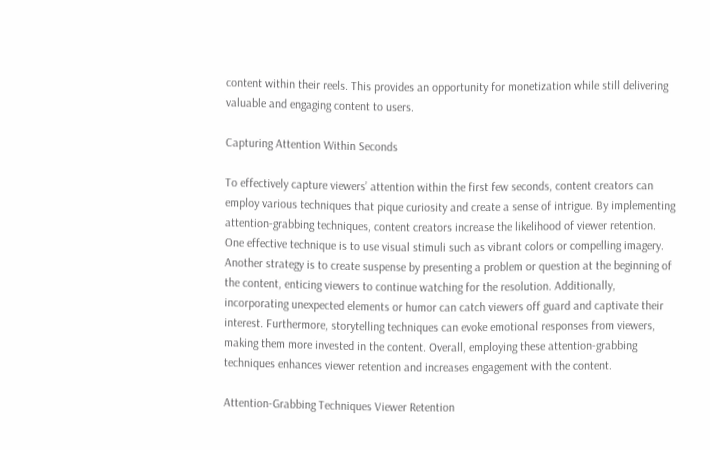content within their reels. This provides an opportunity for monetization while still delivering valuable and engaging content to users.

Capturing Attention Within Seconds

To effectively capture viewers’ attention within the first few seconds, content creators can employ various techniques that pique curiosity and create a sense of intrigue. By implementing attention-grabbing techniques, content creators increase the likelihood of viewer retention. One effective technique is to use visual stimuli such as vibrant colors or compelling imagery. Another strategy is to create suspense by presenting a problem or question at the beginning of the content, enticing viewers to continue watching for the resolution. Additionally, incorporating unexpected elements or humor can catch viewers off guard and captivate their interest. Furthermore, storytelling techniques can evoke emotional responses from viewers, making them more invested in the content. Overall, employing these attention-grabbing techniques enhances viewer retention and increases engagement with the content.

Attention-Grabbing Techniques Viewer Retention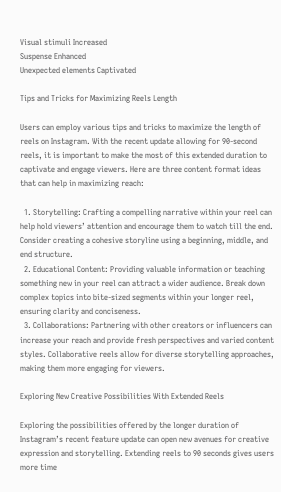Visual stimuli Increased
Suspense Enhanced
Unexpected elements Captivated

Tips and Tricks for Maximizing Reels Length

Users can employ various tips and tricks to maximize the length of reels on Instagram. With the recent update allowing for 90-second reels, it is important to make the most of this extended duration to captivate and engage viewers. Here are three content format ideas that can help in maximizing reach:

  1. Storytelling: Crafting a compelling narrative within your reel can help hold viewers’ attention and encourage them to watch till the end. Consider creating a cohesive storyline using a beginning, middle, and end structure.
  2. Educational Content: Providing valuable information or teaching something new in your reel can attract a wider audience. Break down complex topics into bite-sized segments within your longer reel, ensuring clarity and conciseness.
  3. Collaborations: Partnering with other creators or influencers can increase your reach and provide fresh perspectives and varied content styles. Collaborative reels allow for diverse storytelling approaches, making them more engaging for viewers.

Exploring New Creative Possibilities With Extended Reels

Exploring the possibilities offered by the longer duration of Instagram’s recent feature update can open new avenues for creative expression and storytelling. Extending reels to 90 seconds gives users more time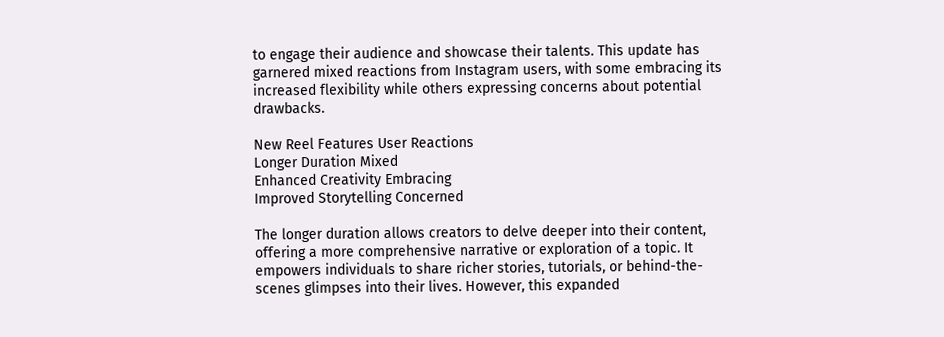to engage their audience and showcase their talents. This update has garnered mixed reactions from Instagram users, with some embracing its increased flexibility while others expressing concerns about potential drawbacks.

New Reel Features User Reactions
Longer Duration Mixed
Enhanced Creativity Embracing
Improved Storytelling Concerned

The longer duration allows creators to delve deeper into their content, offering a more comprehensive narrative or exploration of a topic. It empowers individuals to share richer stories, tutorials, or behind-the-scenes glimpses into their lives. However, this expanded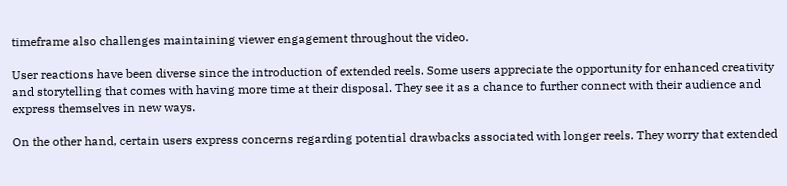timeframe also challenges maintaining viewer engagement throughout the video.

User reactions have been diverse since the introduction of extended reels. Some users appreciate the opportunity for enhanced creativity and storytelling that comes with having more time at their disposal. They see it as a chance to further connect with their audience and express themselves in new ways.

On the other hand, certain users express concerns regarding potential drawbacks associated with longer reels. They worry that extended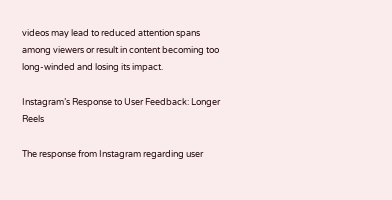videos may lead to reduced attention spans among viewers or result in content becoming too long-winded and losing its impact.

Instagram’s Response to User Feedback: Longer Reels

The response from Instagram regarding user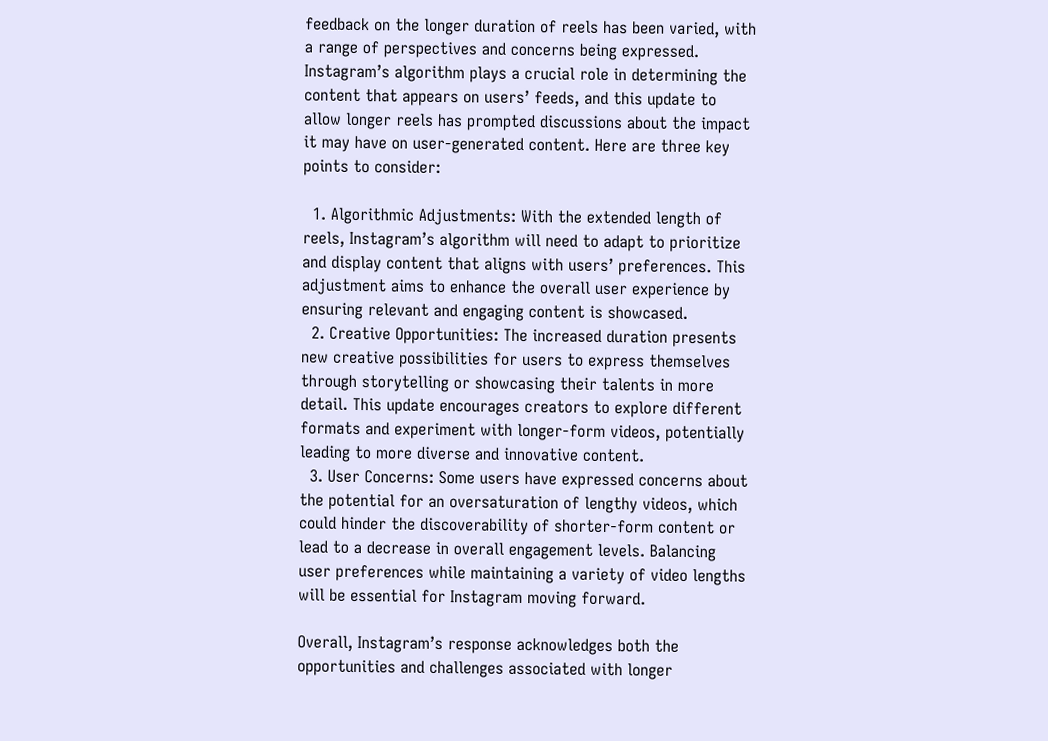feedback on the longer duration of reels has been varied, with a range of perspectives and concerns being expressed. Instagram’s algorithm plays a crucial role in determining the content that appears on users’ feeds, and this update to allow longer reels has prompted discussions about the impact it may have on user-generated content. Here are three key points to consider:

  1. Algorithmic Adjustments: With the extended length of reels, Instagram’s algorithm will need to adapt to prioritize and display content that aligns with users’ preferences. This adjustment aims to enhance the overall user experience by ensuring relevant and engaging content is showcased.
  2. Creative Opportunities: The increased duration presents new creative possibilities for users to express themselves through storytelling or showcasing their talents in more detail. This update encourages creators to explore different formats and experiment with longer-form videos, potentially leading to more diverse and innovative content.
  3. User Concerns: Some users have expressed concerns about the potential for an oversaturation of lengthy videos, which could hinder the discoverability of shorter-form content or lead to a decrease in overall engagement levels. Balancing user preferences while maintaining a variety of video lengths will be essential for Instagram moving forward.

Overall, Instagram’s response acknowledges both the opportunities and challenges associated with longer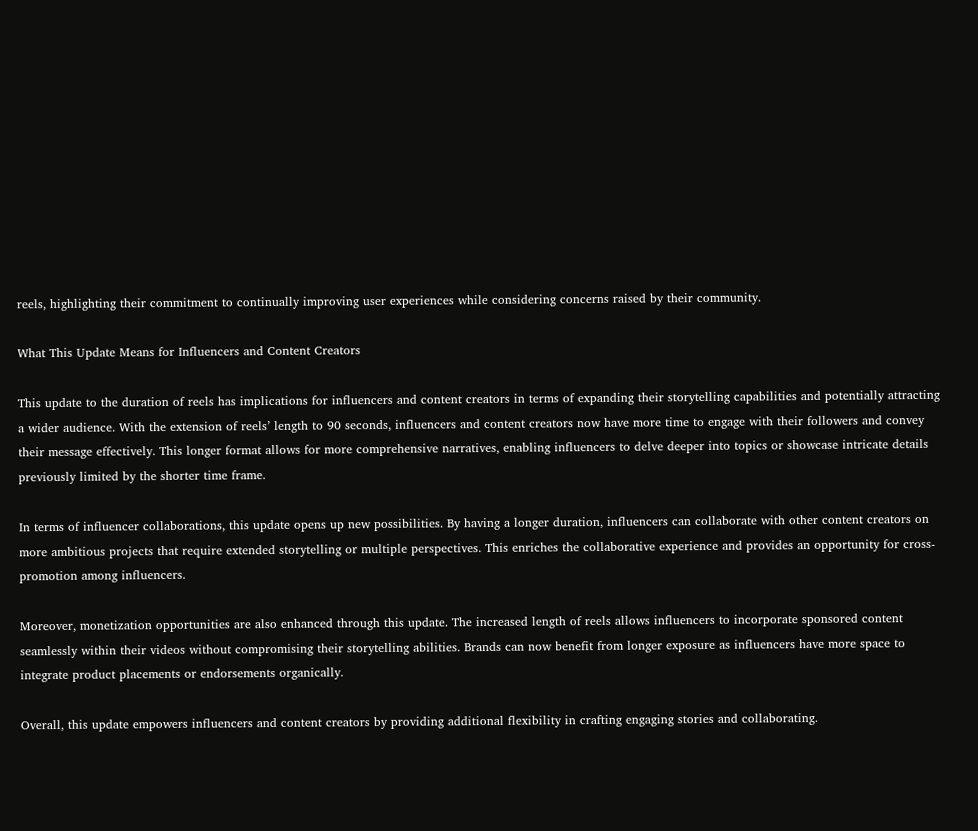reels, highlighting their commitment to continually improving user experiences while considering concerns raised by their community.

What This Update Means for Influencers and Content Creators

This update to the duration of reels has implications for influencers and content creators in terms of expanding their storytelling capabilities and potentially attracting a wider audience. With the extension of reels’ length to 90 seconds, influencers and content creators now have more time to engage with their followers and convey their message effectively. This longer format allows for more comprehensive narratives, enabling influencers to delve deeper into topics or showcase intricate details previously limited by the shorter time frame.

In terms of influencer collaborations, this update opens up new possibilities. By having a longer duration, influencers can collaborate with other content creators on more ambitious projects that require extended storytelling or multiple perspectives. This enriches the collaborative experience and provides an opportunity for cross-promotion among influencers.

Moreover, monetization opportunities are also enhanced through this update. The increased length of reels allows influencers to incorporate sponsored content seamlessly within their videos without compromising their storytelling abilities. Brands can now benefit from longer exposure as influencers have more space to integrate product placements or endorsements organically.

Overall, this update empowers influencers and content creators by providing additional flexibility in crafting engaging stories and collaborating.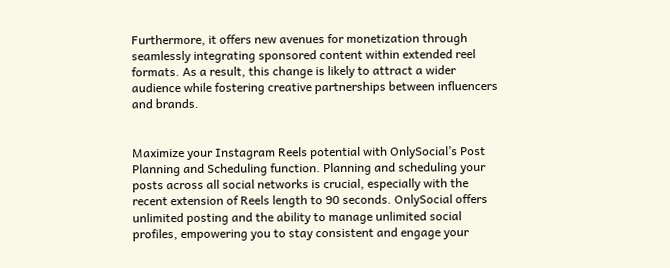Furthermore, it offers new avenues for monetization through seamlessly integrating sponsored content within extended reel formats. As a result, this change is likely to attract a wider audience while fostering creative partnerships between influencers and brands.


Maximize your Instagram Reels potential with OnlySocial’s Post Planning and Scheduling function. Planning and scheduling your posts across all social networks is crucial, especially with the recent extension of Reels length to 90 seconds. OnlySocial offers unlimited posting and the ability to manage unlimited social profiles, empowering you to stay consistent and engage your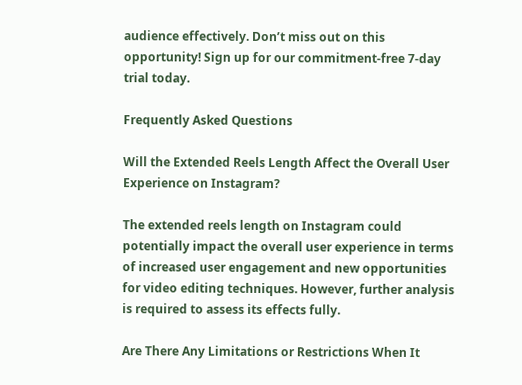audience effectively. Don’t miss out on this opportunity! Sign up for our commitment-free 7-day trial today.

Frequently Asked Questions

Will the Extended Reels Length Affect the Overall User Experience on Instagram?

The extended reels length on Instagram could potentially impact the overall user experience in terms of increased user engagement and new opportunities for video editing techniques. However, further analysis is required to assess its effects fully.

Are There Any Limitations or Restrictions When It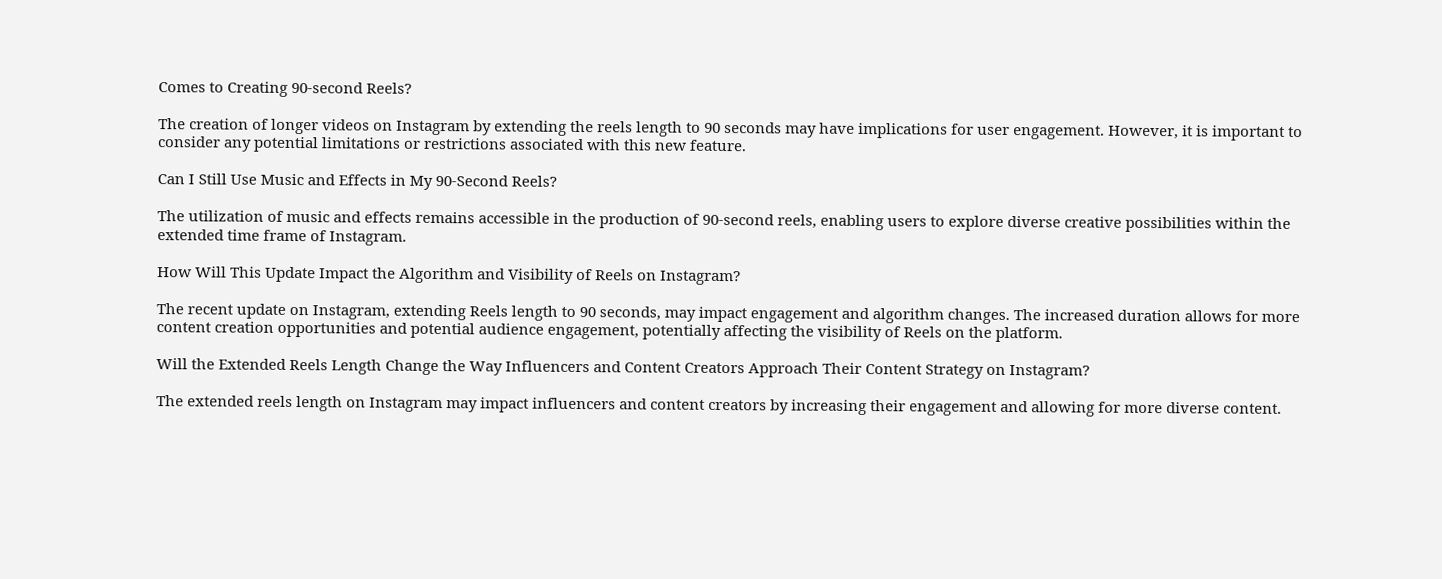Comes to Creating 90-second Reels?

The creation of longer videos on Instagram by extending the reels length to 90 seconds may have implications for user engagement. However, it is important to consider any potential limitations or restrictions associated with this new feature.

Can I Still Use Music and Effects in My 90-Second Reels?

The utilization of music and effects remains accessible in the production of 90-second reels, enabling users to explore diverse creative possibilities within the extended time frame of Instagram.

How Will This Update Impact the Algorithm and Visibility of Reels on Instagram?

The recent update on Instagram, extending Reels length to 90 seconds, may impact engagement and algorithm changes. The increased duration allows for more content creation opportunities and potential audience engagement, potentially affecting the visibility of Reels on the platform.

Will the Extended Reels Length Change the Way Influencers and Content Creators Approach Their Content Strategy on Instagram?

The extended reels length on Instagram may impact influencers and content creators by increasing their engagement and allowing for more diverse content.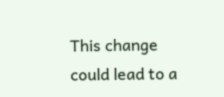This change could lead to a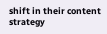shift in their content strategy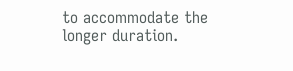to accommodate the longer duration.